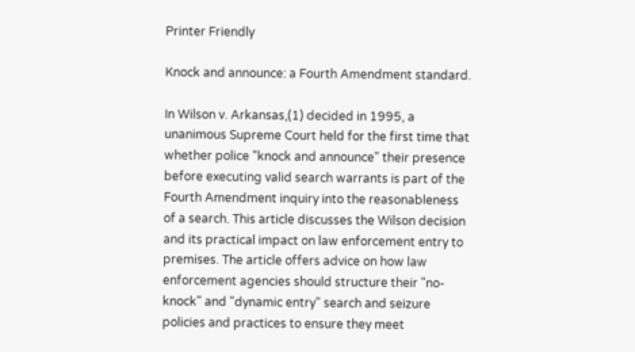Printer Friendly

Knock and announce: a Fourth Amendment standard.

In Wilson v. Arkansas,(1) decided in 1995, a unanimous Supreme Court held for the first time that whether police "knock and announce" their presence before executing valid search warrants is part of the Fourth Amendment inquiry into the reasonableness of a search. This article discusses the Wilson decision and its practical impact on law enforcement entry to premises. The article offers advice on how law enforcement agencies should structure their "no-knock" and "dynamic entry" search and seizure policies and practices to ensure they meet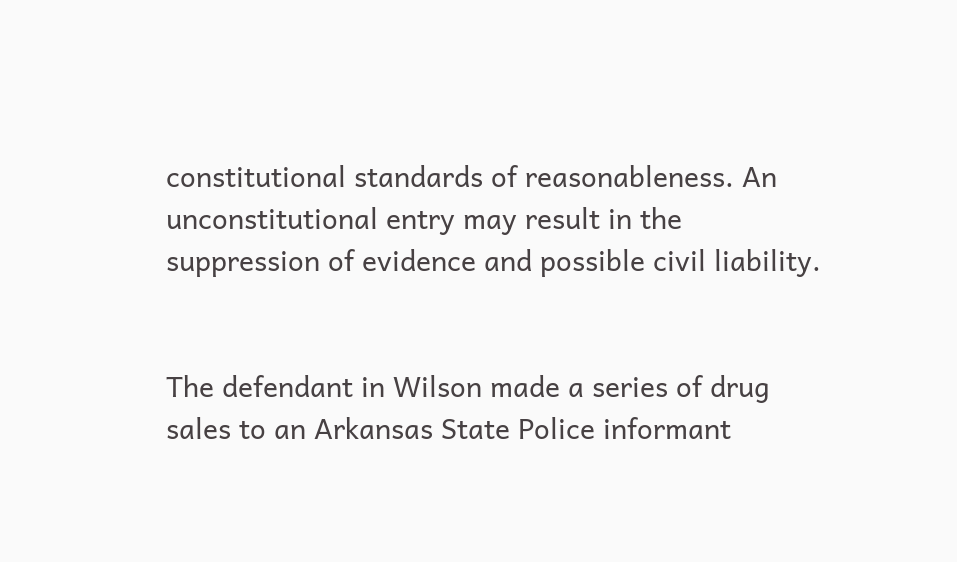constitutional standards of reasonableness. An unconstitutional entry may result in the suppression of evidence and possible civil liability.


The defendant in Wilson made a series of drug sales to an Arkansas State Police informant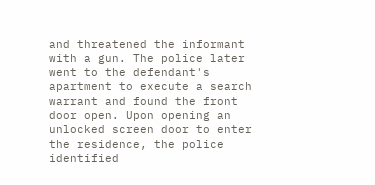and threatened the informant with a gun. The police later went to the defendant's apartment to execute a search warrant and found the front door open. Upon opening an unlocked screen door to enter the residence, the police identified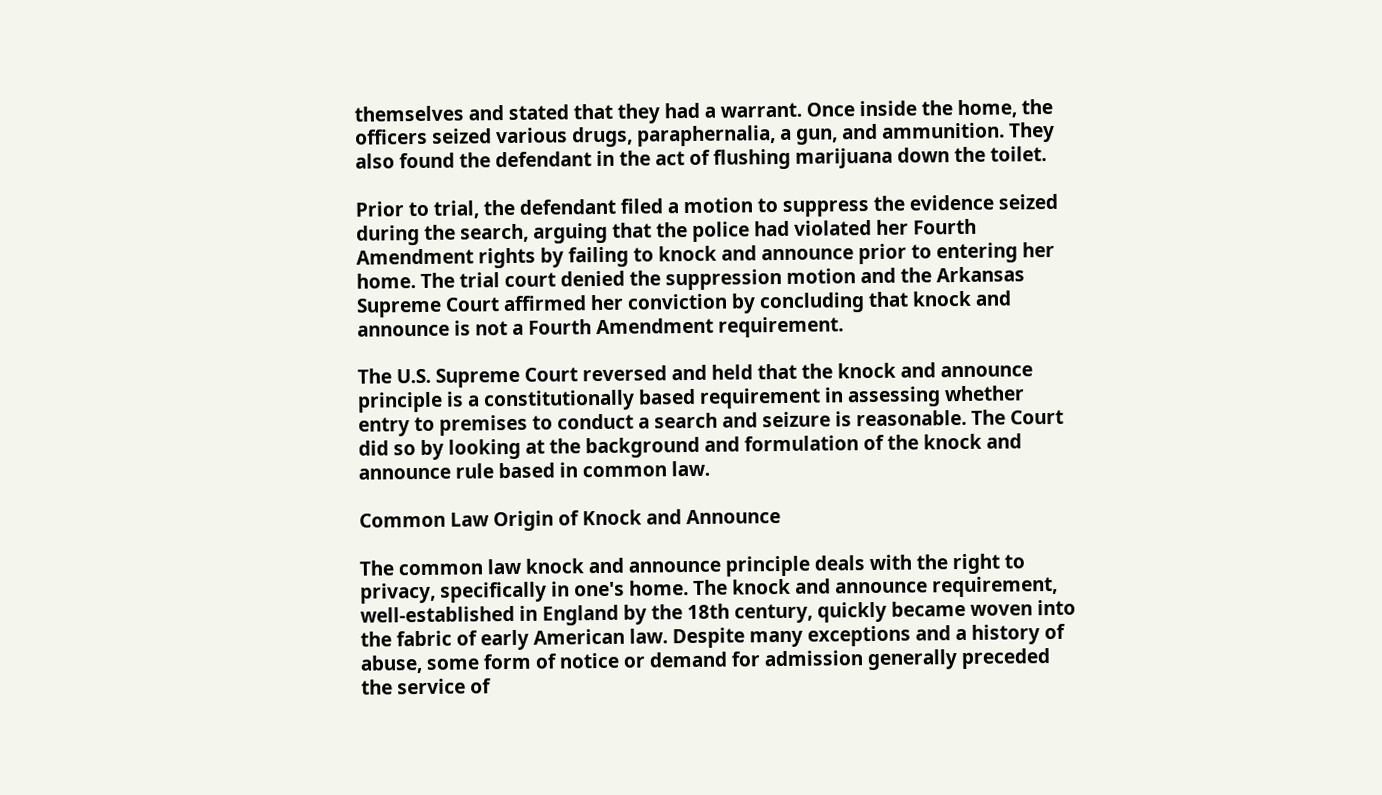themselves and stated that they had a warrant. Once inside the home, the officers seized various drugs, paraphernalia, a gun, and ammunition. They also found the defendant in the act of flushing marijuana down the toilet.

Prior to trial, the defendant filed a motion to suppress the evidence seized during the search, arguing that the police had violated her Fourth Amendment rights by failing to knock and announce prior to entering her home. The trial court denied the suppression motion and the Arkansas Supreme Court affirmed her conviction by concluding that knock and announce is not a Fourth Amendment requirement.

The U.S. Supreme Court reversed and held that the knock and announce principle is a constitutionally based requirement in assessing whether entry to premises to conduct a search and seizure is reasonable. The Court did so by looking at the background and formulation of the knock and announce rule based in common law.

Common Law Origin of Knock and Announce

The common law knock and announce principle deals with the right to privacy, specifically in one's home. The knock and announce requirement, well-established in England by the 18th century, quickly became woven into the fabric of early American law. Despite many exceptions and a history of abuse, some form of notice or demand for admission generally preceded the service of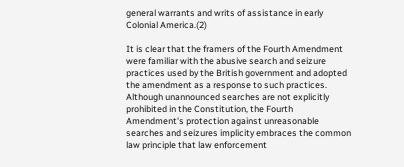general warrants and writs of assistance in early Colonial America.(2)

It is clear that the framers of the Fourth Amendment were familiar with the abusive search and seizure practices used by the British government and adopted the amendment as a response to such practices. Although unannounced searches are not explicitly prohibited in the Constitution, the Fourth Amendment's protection against unreasonable searches and seizures implicity embraces the common law principle that law enforcement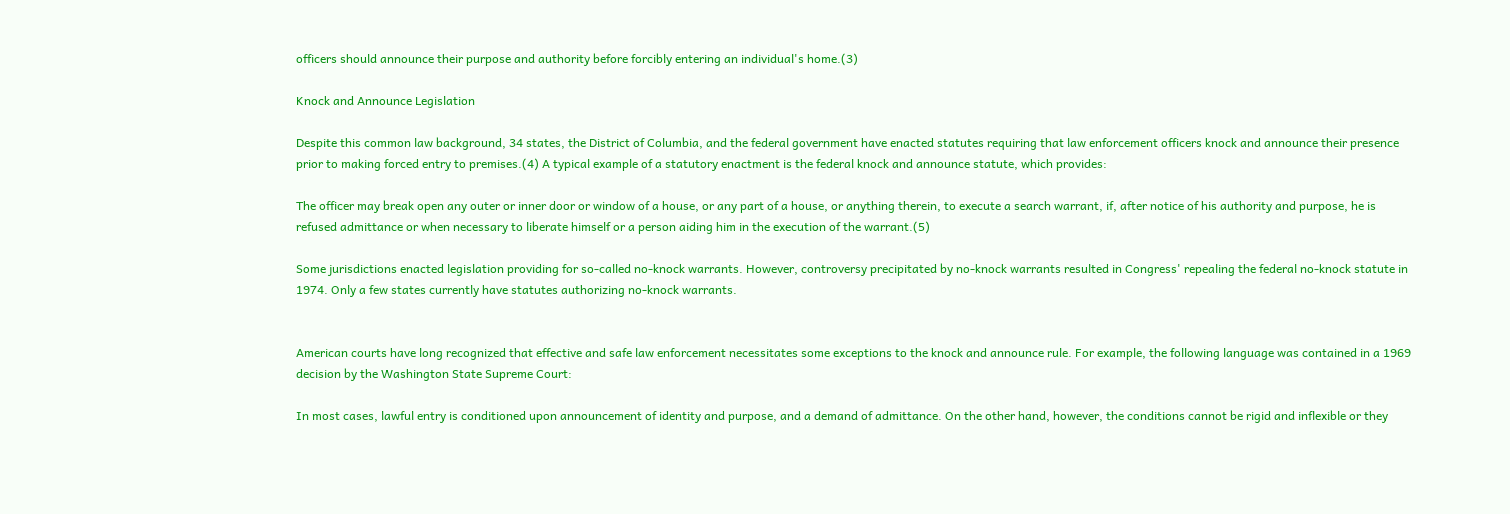officers should announce their purpose and authority before forcibly entering an individual's home.(3)

Knock and Announce Legislation

Despite this common law background, 34 states, the District of Columbia, and the federal government have enacted statutes requiring that law enforcement officers knock and announce their presence prior to making forced entry to premises.(4) A typical example of a statutory enactment is the federal knock and announce statute, which provides:

The officer may break open any outer or inner door or window of a house, or any part of a house, or anything therein, to execute a search warrant, if, after notice of his authority and purpose, he is refused admittance or when necessary to liberate himself or a person aiding him in the execution of the warrant.(5)

Some jurisdictions enacted legislation providing for so-called no-knock warrants. However, controversy precipitated by no-knock warrants resulted in Congress' repealing the federal no-knock statute in 1974. Only a few states currently have statutes authorizing no-knock warrants.


American courts have long recognized that effective and safe law enforcement necessitates some exceptions to the knock and announce rule. For example, the following language was contained in a 1969 decision by the Washington State Supreme Court:

In most cases, lawful entry is conditioned upon announcement of identity and purpose, and a demand of admittance. On the other hand, however, the conditions cannot be rigid and inflexible or they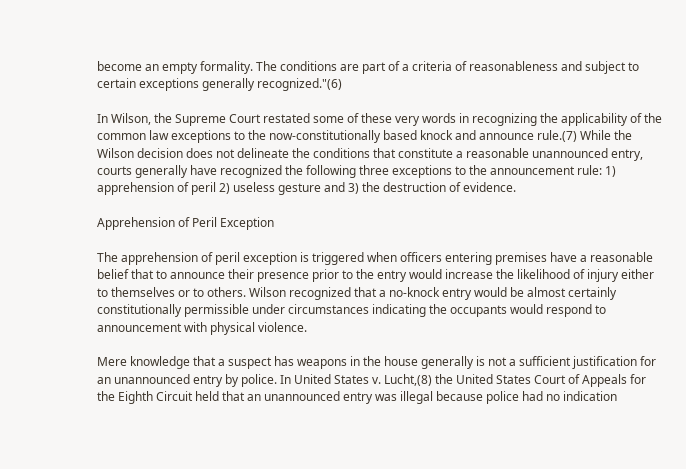become an empty formality. The conditions are part of a criteria of reasonableness and subject to certain exceptions generally recognized."(6)

In Wilson, the Supreme Court restated some of these very words in recognizing the applicability of the common law exceptions to the now-constitutionally based knock and announce rule.(7) While the Wilson decision does not delineate the conditions that constitute a reasonable unannounced entry, courts generally have recognized the following three exceptions to the announcement rule: 1) apprehension of peril 2) useless gesture and 3) the destruction of evidence.

Apprehension of Peril Exception

The apprehension of peril exception is triggered when officers entering premises have a reasonable belief that to announce their presence prior to the entry would increase the likelihood of injury either to themselves or to others. Wilson recognized that a no-knock entry would be almost certainly constitutionally permissible under circumstances indicating the occupants would respond to announcement with physical violence.

Mere knowledge that a suspect has weapons in the house generally is not a sufficient justification for an unannounced entry by police. In United States v. Lucht,(8) the United States Court of Appeals for the Eighth Circuit held that an unannounced entry was illegal because police had no indication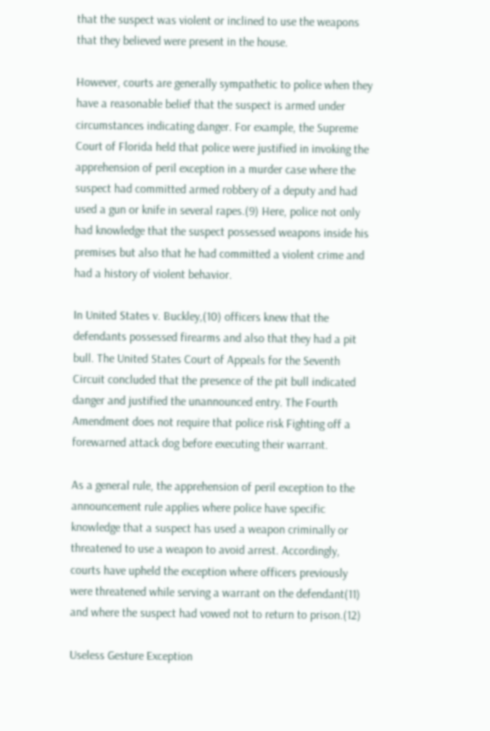that the suspect was violent or inclined to use the weapons that they believed were present in the house.

However, courts are generally sympathetic to police when they have a reasonable belief that the suspect is armed under circumstances indicating danger. For example, the Supreme Court of Florida held that police were justified in invoking the apprehension of peril exception in a murder case where the suspect had committed armed robbery of a deputy and had used a gun or knife in several rapes.(9) Here, police not only had knowledge that the suspect possessed weapons inside his premises but also that he had committed a violent crime and had a history of violent behavior.

In United States v. Buckley,(10) officers knew that the defendants possessed firearms and also that they had a pit bull. The United States Court of Appeals for the Seventh Circuit concluded that the presence of the pit bull indicated danger and justified the unannounced entry. The Fourth Amendment does not require that police risk Fighting off a forewarned attack dog before executing their warrant.

As a general rule, the apprehension of peril exception to the announcement rule applies where police have specific knowledge that a suspect has used a weapon criminally or threatened to use a weapon to avoid arrest. Accordingly, courts have upheld the exception where officers previously were threatened while serving a warrant on the defendant(11) and where the suspect had vowed not to return to prison.(12)

Useless Gesture Exception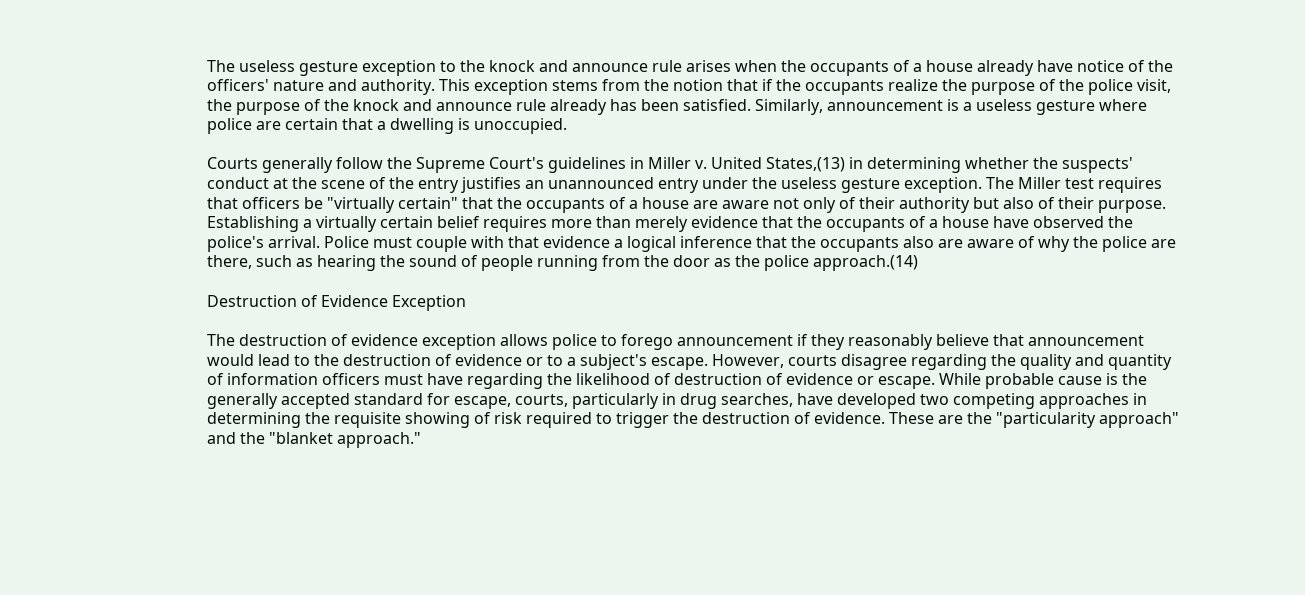The useless gesture exception to the knock and announce rule arises when the occupants of a house already have notice of the officers' nature and authority. This exception stems from the notion that if the occupants realize the purpose of the police visit, the purpose of the knock and announce rule already has been satisfied. Similarly, announcement is a useless gesture where police are certain that a dwelling is unoccupied.

Courts generally follow the Supreme Court's guidelines in Miller v. United States,(13) in determining whether the suspects' conduct at the scene of the entry justifies an unannounced entry under the useless gesture exception. The Miller test requires that officers be "virtually certain" that the occupants of a house are aware not only of their authority but also of their purpose. Establishing a virtually certain belief requires more than merely evidence that the occupants of a house have observed the police's arrival. Police must couple with that evidence a logical inference that the occupants also are aware of why the police are there, such as hearing the sound of people running from the door as the police approach.(14)

Destruction of Evidence Exception

The destruction of evidence exception allows police to forego announcement if they reasonably believe that announcement would lead to the destruction of evidence or to a subject's escape. However, courts disagree regarding the quality and quantity of information officers must have regarding the likelihood of destruction of evidence or escape. While probable cause is the generally accepted standard for escape, courts, particularly in drug searches, have developed two competing approaches in determining the requisite showing of risk required to trigger the destruction of evidence. These are the "particularity approach" and the "blanket approach."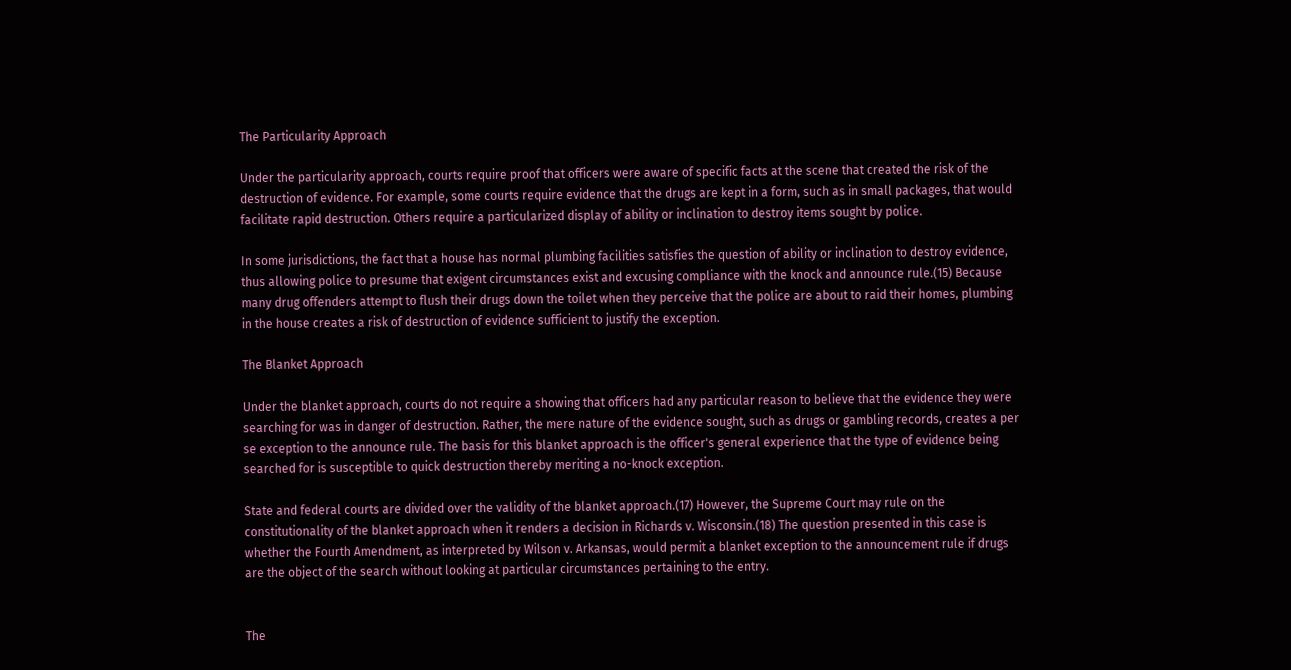The Particularity Approach

Under the particularity approach, courts require proof that officers were aware of specific facts at the scene that created the risk of the destruction of evidence. For example, some courts require evidence that the drugs are kept in a form, such as in small packages, that would facilitate rapid destruction. Others require a particularized display of ability or inclination to destroy items sought by police.

In some jurisdictions, the fact that a house has normal plumbing facilities satisfies the question of ability or inclination to destroy evidence, thus allowing police to presume that exigent circumstances exist and excusing compliance with the knock and announce rule.(15) Because many drug offenders attempt to flush their drugs down the toilet when they perceive that the police are about to raid their homes, plumbing in the house creates a risk of destruction of evidence sufficient to justify the exception.

The Blanket Approach

Under the blanket approach, courts do not require a showing that officers had any particular reason to believe that the evidence they were searching for was in danger of destruction. Rather, the mere nature of the evidence sought, such as drugs or gambling records, creates a per se exception to the announce rule. The basis for this blanket approach is the officer's general experience that the type of evidence being searched for is susceptible to quick destruction thereby meriting a no-knock exception.

State and federal courts are divided over the validity of the blanket approach.(17) However, the Supreme Court may rule on the constitutionality of the blanket approach when it renders a decision in Richards v. Wisconsin.(18) The question presented in this case is whether the Fourth Amendment, as interpreted by Wilson v. Arkansas, would permit a blanket exception to the announcement rule if drugs are the object of the search without looking at particular circumstances pertaining to the entry.


The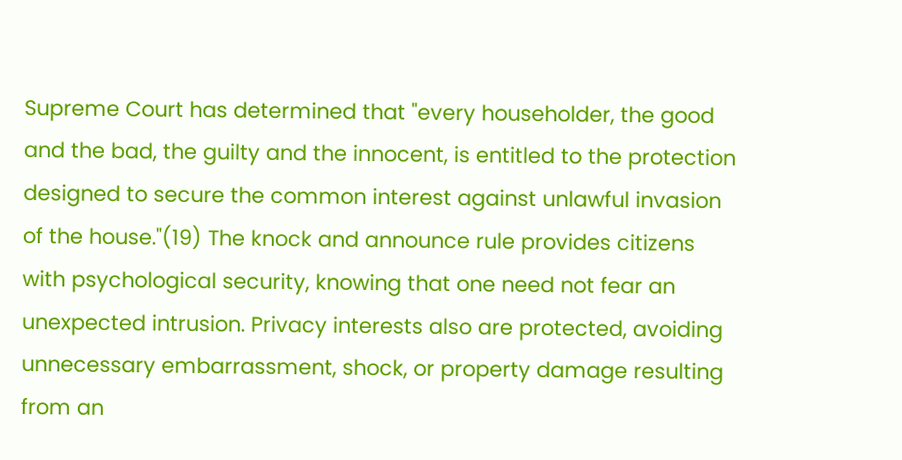Supreme Court has determined that "every householder, the good and the bad, the guilty and the innocent, is entitled to the protection designed to secure the common interest against unlawful invasion of the house."(19) The knock and announce rule provides citizens with psychological security, knowing that one need not fear an unexpected intrusion. Privacy interests also are protected, avoiding unnecessary embarrassment, shock, or property damage resulting from an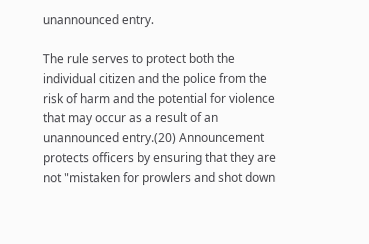unannounced entry.

The rule serves to protect both the individual citizen and the police from the risk of harm and the potential for violence that may occur as a result of an unannounced entry.(20) Announcement protects officers by ensuring that they are not "mistaken for prowlers and shot down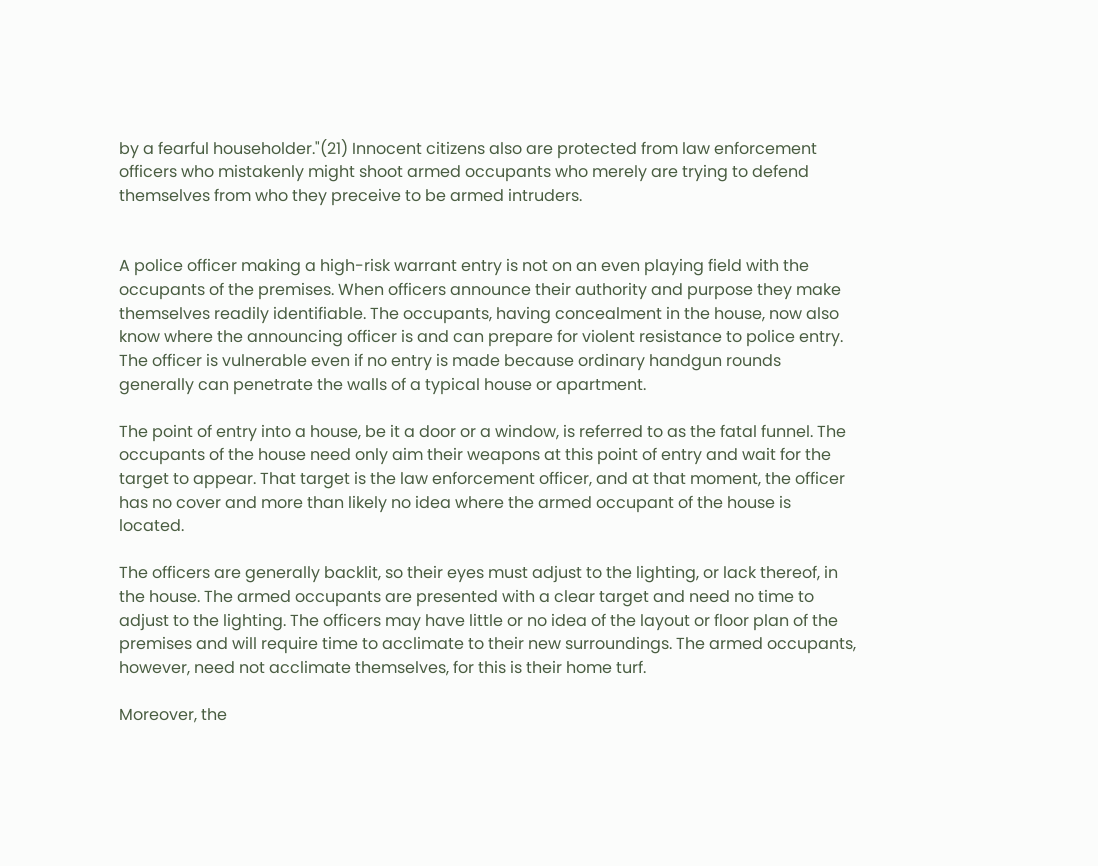by a fearful householder."(21) Innocent citizens also are protected from law enforcement officers who mistakenly might shoot armed occupants who merely are trying to defend themselves from who they preceive to be armed intruders.


A police officer making a high-risk warrant entry is not on an even playing field with the occupants of the premises. When officers announce their authority and purpose they make themselves readily identifiable. The occupants, having concealment in the house, now also know where the announcing officer is and can prepare for violent resistance to police entry. The officer is vulnerable even if no entry is made because ordinary handgun rounds generally can penetrate the walls of a typical house or apartment.

The point of entry into a house, be it a door or a window, is referred to as the fatal funnel. The occupants of the house need only aim their weapons at this point of entry and wait for the target to appear. That target is the law enforcement officer, and at that moment, the officer has no cover and more than likely no idea where the armed occupant of the house is located.

The officers are generally backlit, so their eyes must adjust to the lighting, or lack thereof, in the house. The armed occupants are presented with a clear target and need no time to adjust to the lighting. The officers may have little or no idea of the layout or floor plan of the premises and will require time to acclimate to their new surroundings. The armed occupants, however, need not acclimate themselves, for this is their home turf.

Moreover, the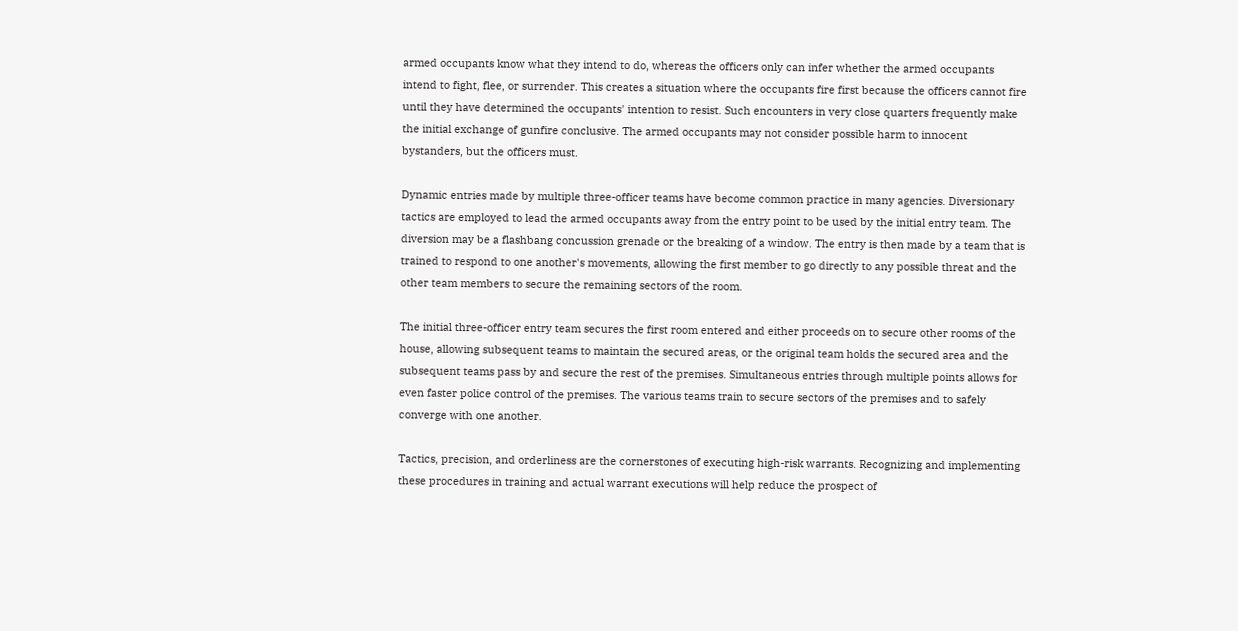armed occupants know what they intend to do, whereas the officers only can infer whether the armed occupants intend to fight, flee, or surrender. This creates a situation where the occupants fire first because the officers cannot fire until they have determined the occupants' intention to resist. Such encounters in very close quarters frequently make the initial exchange of gunfire conclusive. The armed occupants may not consider possible harm to innocent bystanders, but the officers must.

Dynamic entries made by multiple three-officer teams have become common practice in many agencies. Diversionary tactics are employed to lead the armed occupants away from the entry point to be used by the initial entry team. The diversion may be a flashbang concussion grenade or the breaking of a window. The entry is then made by a team that is trained to respond to one another's movements, allowing the first member to go directly to any possible threat and the other team members to secure the remaining sectors of the room.

The initial three-officer entry team secures the first room entered and either proceeds on to secure other rooms of the house, allowing subsequent teams to maintain the secured areas, or the original team holds the secured area and the subsequent teams pass by and secure the rest of the premises. Simultaneous entries through multiple points allows for even faster police control of the premises. The various teams train to secure sectors of the premises and to safely converge with one another.

Tactics, precision, and orderliness are the cornerstones of executing high-risk warrants. Recognizing and implementing these procedures in training and actual warrant executions will help reduce the prospect of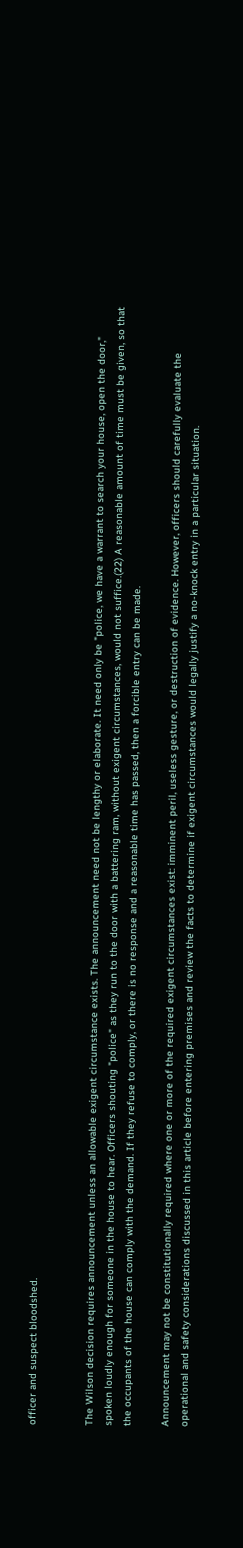officer and suspect bloodshed.


The Wilson decision requires announcement unless an allowable exigent circumstance exists. The announcement need not be lengthy or elaborate. It need only be "police, we have a warrant to search your house, open the door," spoken loudly enough for someone in the house to hear. Officers shouting "police" as they run to the door with a battering ram, without exigent circumstances, would not suffice.(22) A reasonable amount of time must be given, so that the occupants of the house can comply with the demand. If they refuse to comply, or there is no response and a reasonable time has passed, then a forcible entry can be made.

Announcement may not be constitutionally required where one or more of the required exigent circumstances exist: imminent peril, useless gesture, or destruction of evidence. However, officers should carefully evaluate the operational and safety considerations discussed in this article before entering premises and review the facts to determine if exigent circumstances would legally justify a no-knock entry in a particular situation.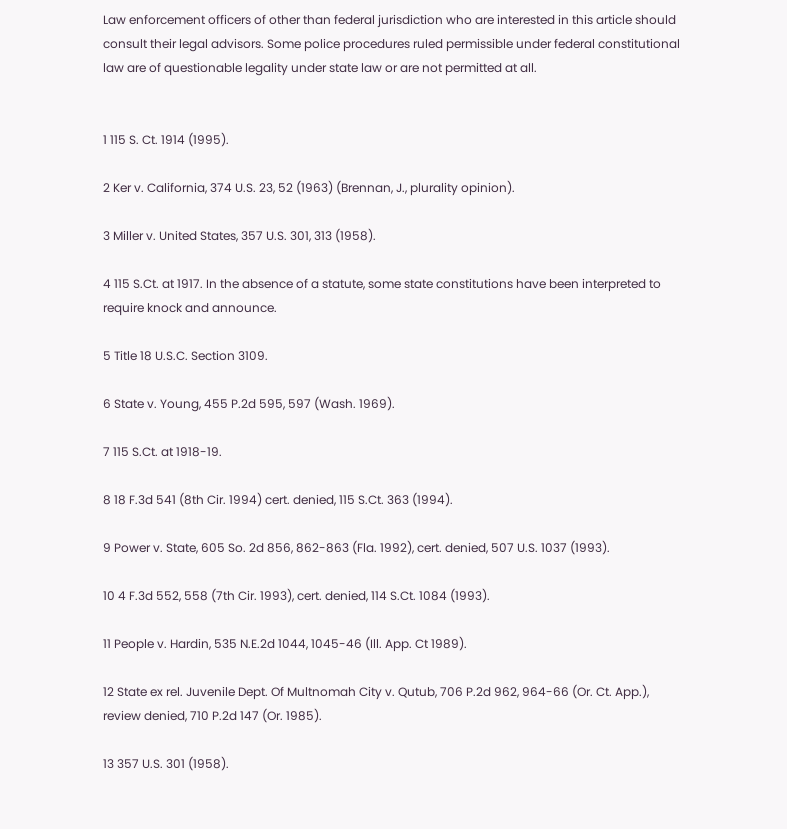Law enforcement officers of other than federal jurisdiction who are interested in this article should consult their legal advisors. Some police procedures ruled permissible under federal constitutional law are of questionable legality under state law or are not permitted at all.


1 115 S. Ct. 1914 (1995).

2 Ker v. California, 374 U.S. 23, 52 (1963) (Brennan, J., plurality opinion).

3 Miller v. United States, 357 U.S. 301, 313 (1958).

4 115 S.Ct. at 1917. In the absence of a statute, some state constitutions have been interpreted to require knock and announce.

5 Title 18 U.S.C. Section 3109.

6 State v. Young, 455 P.2d 595, 597 (Wash. 1969).

7 115 S.Ct. at 1918-19.

8 18 F.3d 541 (8th Cir. 1994) cert. denied, 115 S.Ct. 363 (1994).

9 Power v. State, 605 So. 2d 856, 862-863 (Fla. 1992), cert. denied, 507 U.S. 1037 (1993).

10 4 F.3d 552, 558 (7th Cir. 1993), cert. denied, 114 S.Ct. 1084 (1993).

11 People v. Hardin, 535 N.E.2d 1044, 1045-46 (Ill. App. Ct 1989).

12 State ex rel. Juvenile Dept. Of Multnomah City v. Qutub, 706 P.2d 962, 964-66 (Or. Ct. App.), review denied, 710 P.2d 147 (Or. 1985).

13 357 U.S. 301 (1958).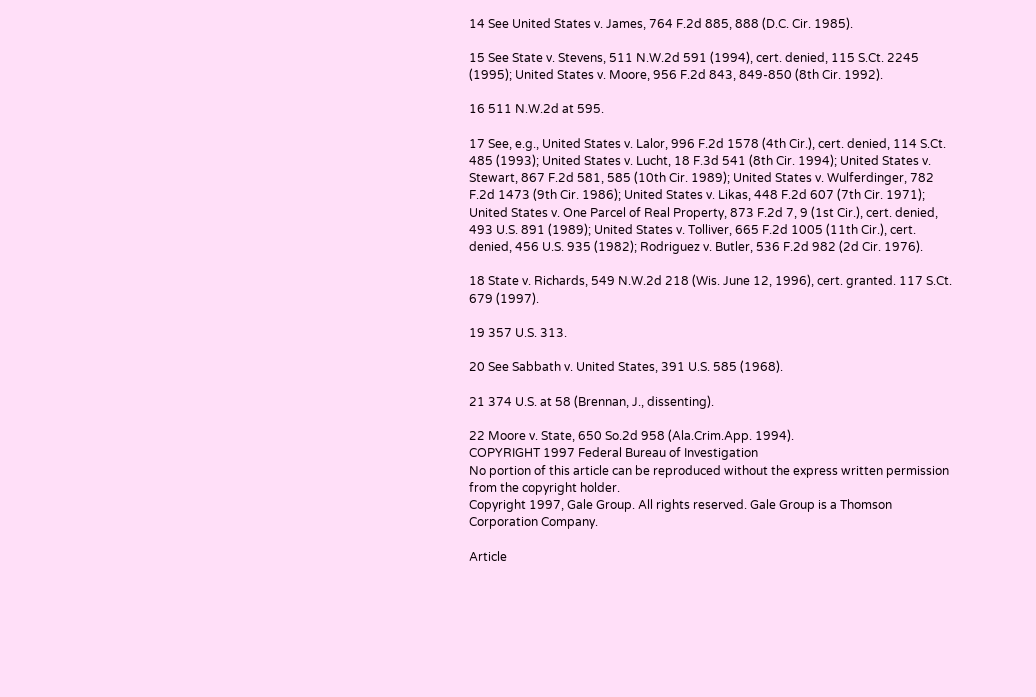14 See United States v. James, 764 F.2d 885, 888 (D.C. Cir. 1985).

15 See State v. Stevens, 511 N.W.2d 591 (1994), cert. denied, 115 S.Ct. 2245 (1995); United States v. Moore, 956 F.2d 843, 849-850 (8th Cir. 1992).

16 511 N.W.2d at 595.

17 See, e.g., United States v. Lalor, 996 F.2d 1578 (4th Cir.), cert. denied, 114 S.Ct. 485 (1993); United States v. Lucht, 18 F.3d 541 (8th Cir. 1994); United States v. Stewart, 867 F.2d 581, 585 (10th Cir. 1989); United States v. Wulferdinger, 782 F.2d 1473 (9th Cir. 1986); United States v. Likas, 448 F.2d 607 (7th Cir. 1971); United States v. One Parcel of Real Property, 873 F.2d 7, 9 (1st Cir.), cert. denied, 493 U.S. 891 (1989); United States v. Tolliver, 665 F.2d 1005 (11th Cir.), cert. denied, 456 U.S. 935 (1982); Rodriguez v. Butler, 536 F.2d 982 (2d Cir. 1976).

18 State v. Richards, 549 N.W.2d 218 (Wis. June 12, 1996), cert. granted. 117 S.Ct. 679 (1997).

19 357 U.S. 313.

20 See Sabbath v. United States, 391 U.S. 585 (1968).

21 374 U.S. at 58 (Brennan, J., dissenting).

22 Moore v. State, 650 So.2d 958 (Ala.Crim.App. 1994).
COPYRIGHT 1997 Federal Bureau of Investigation
No portion of this article can be reproduced without the express written permission from the copyright holder.
Copyright 1997, Gale Group. All rights reserved. Gale Group is a Thomson Corporation Company.

Article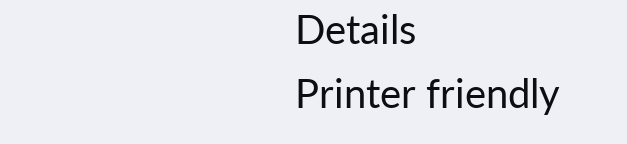Details
Printer friendly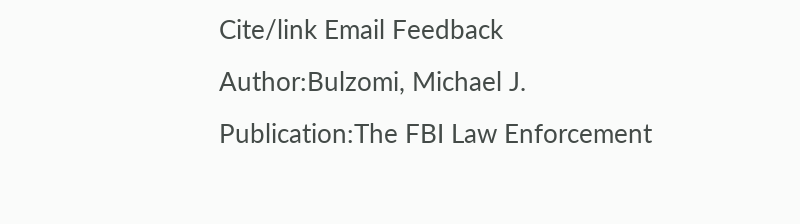Cite/link Email Feedback
Author:Bulzomi, Michael J.
Publication:The FBI Law Enforcement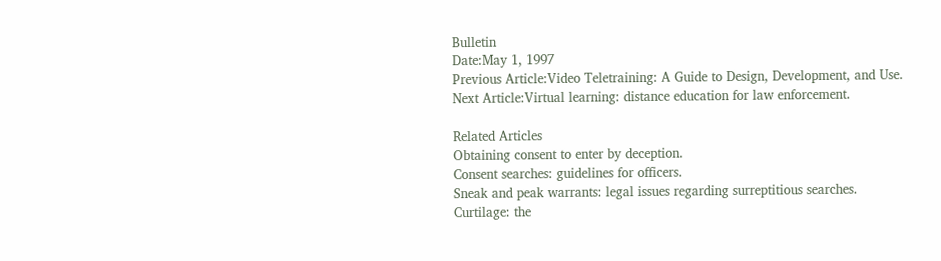Bulletin
Date:May 1, 1997
Previous Article:Video Teletraining: A Guide to Design, Development, and Use.
Next Article:Virtual learning: distance education for law enforcement.

Related Articles
Obtaining consent to enter by deception.
Consent searches: guidelines for officers.
Sneak and peak warrants: legal issues regarding surreptitious searches.
Curtilage: the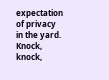expectation of privacy in the yard.
Knock, knock,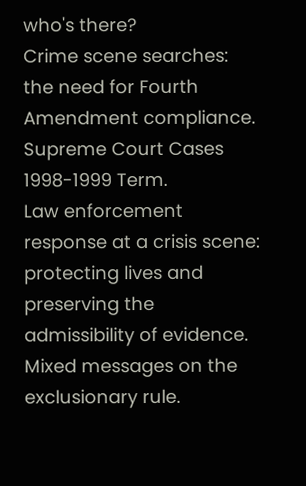who's there?
Crime scene searches: the need for Fourth Amendment compliance.
Supreme Court Cases 1998-1999 Term.
Law enforcement response at a crisis scene: protecting lives and preserving the admissibility of evidence.
Mixed messages on the exclusionary rule.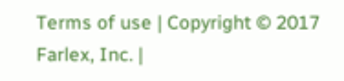Terms of use | Copyright © 2017 Farlex, Inc. |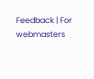Feedback | For webmasters